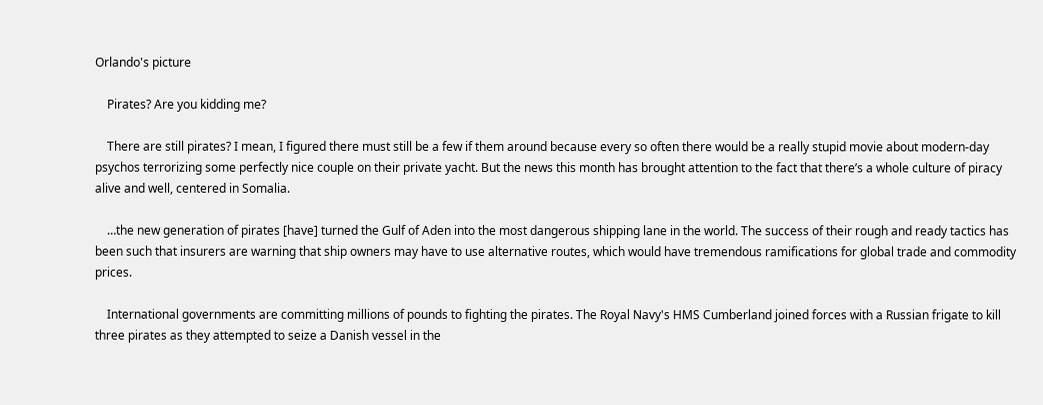Orlando's picture

    Pirates? Are you kidding me?

    There are still pirates? I mean, I figured there must still be a few if them around because every so often there would be a really stupid movie about modern-day psychos terrorizing some perfectly nice couple on their private yacht. But the news this month has brought attention to the fact that there’s a whole culture of piracy alive and well, centered in Somalia.

    …the new generation of pirates [have] turned the Gulf of Aden into the most dangerous shipping lane in the world. The success of their rough and ready tactics has been such that insurers are warning that ship owners may have to use alternative routes, which would have tremendous ramifications for global trade and commodity prices.

    International governments are committing millions of pounds to fighting the pirates. The Royal Navy's HMS Cumberland joined forces with a Russian frigate to kill three pirates as they attempted to seize a Danish vessel in the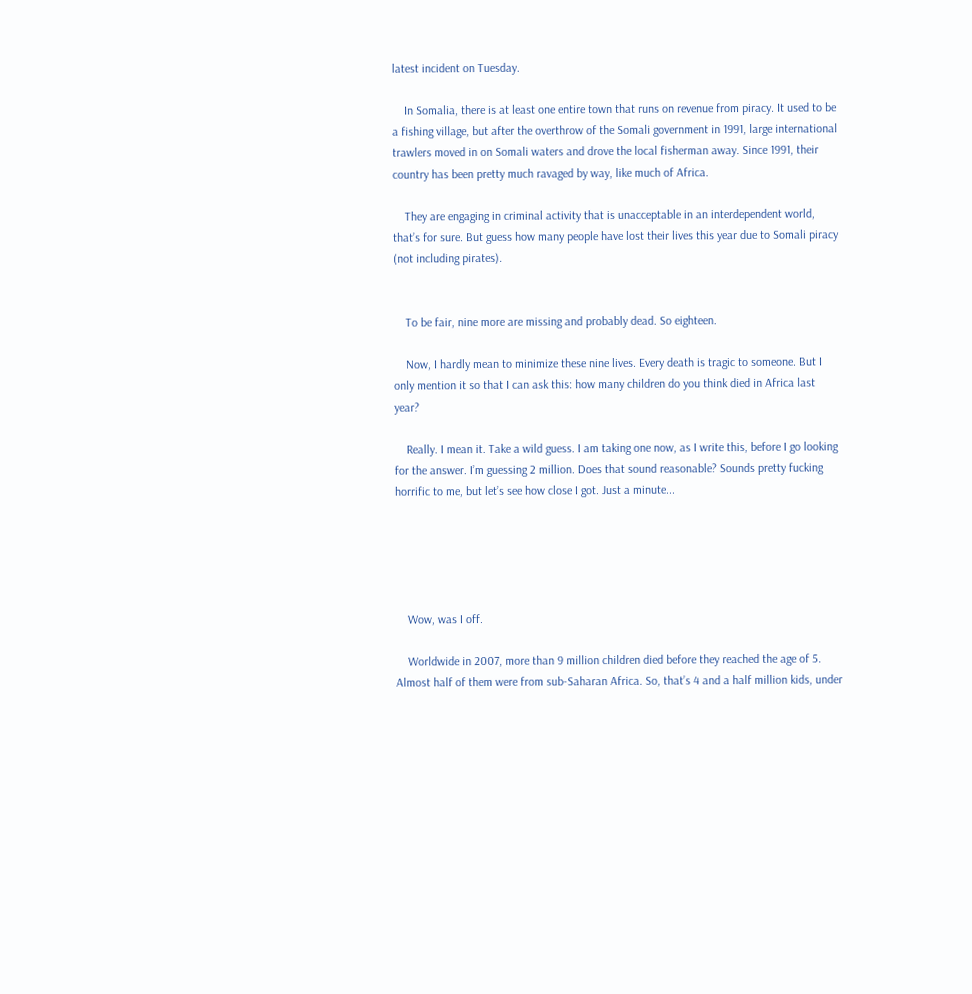latest incident on Tuesday.

    In Somalia, there is at least one entire town that runs on revenue from piracy. It used to be a fishing village, but after the overthrow of the Somali government in 1991, large international trawlers moved in on Somali waters and drove the local fisherman away. Since 1991, their country has been pretty much ravaged by way, like much of Africa.

    They are engaging in criminal activity that is unacceptable in an interdependent world, that’s for sure. But guess how many people have lost their lives this year due to Somali piracy (not including pirates).


    To be fair, nine more are missing and probably dead. So eighteen.

    Now, I hardly mean to minimize these nine lives. Every death is tragic to someone. But I only mention it so that I can ask this: how many children do you think died in Africa last year?

    Really. I mean it. Take a wild guess. I am taking one now, as I write this, before I go looking for the answer. I’m guessing 2 million. Does that sound reasonable? Sounds pretty fucking horrific to me, but let’s see how close I got. Just a minute...





    Wow, was I off.

    Worldwide in 2007, more than 9 million children died before they reached the age of 5. Almost half of them were from sub-Saharan Africa. So, that’s 4 and a half million kids, under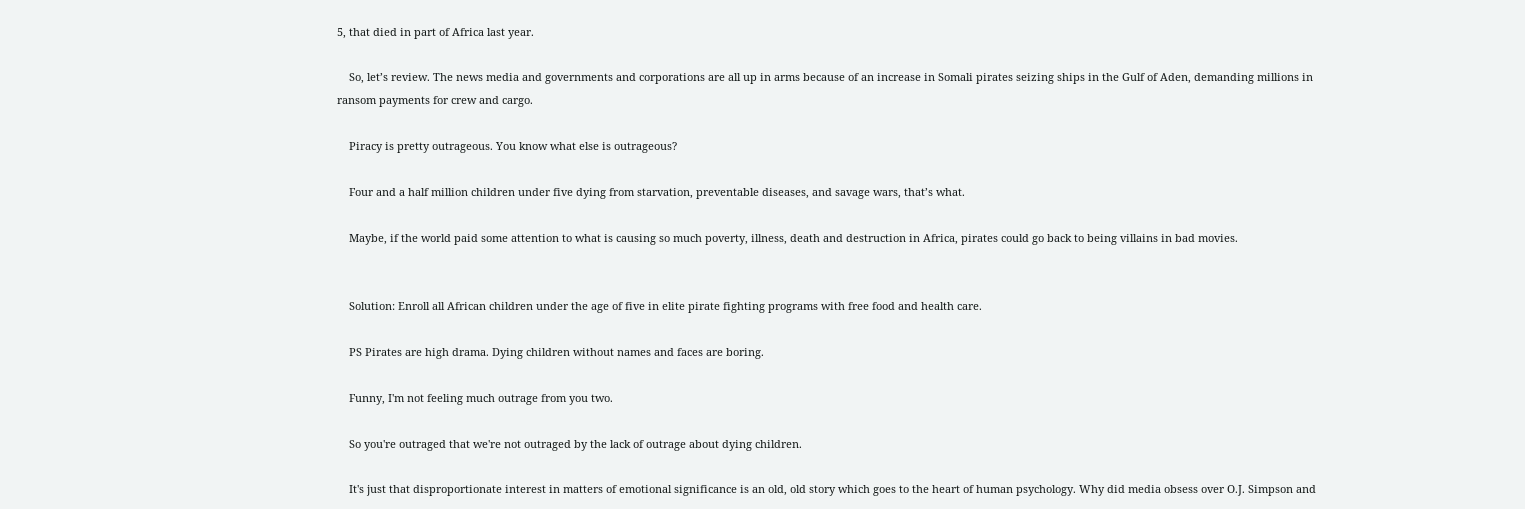5, that died in part of Africa last year.

    So, let’s review. The news media and governments and corporations are all up in arms because of an increase in Somali pirates seizing ships in the Gulf of Aden, demanding millions in ransom payments for crew and cargo.

    Piracy is pretty outrageous. You know what else is outrageous?

    Four and a half million children under five dying from starvation, preventable diseases, and savage wars, that’s what.

    Maybe, if the world paid some attention to what is causing so much poverty, illness, death and destruction in Africa, pirates could go back to being villains in bad movies.


    Solution: Enroll all African children under the age of five in elite pirate fighting programs with free food and health care.

    PS Pirates are high drama. Dying children without names and faces are boring.

    Funny, I'm not feeling much outrage from you two.

    So you're outraged that we're not outraged by the lack of outrage about dying children.

    It's just that disproportionate interest in matters of emotional significance is an old, old story which goes to the heart of human psychology. Why did media obsess over O.J. Simpson and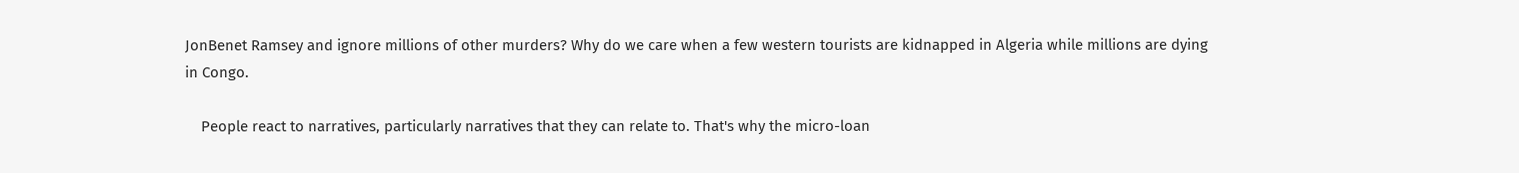JonBenet Ramsey and ignore millions of other murders? Why do we care when a few western tourists are kidnapped in Algeria while millions are dying in Congo.

    People react to narratives, particularly narratives that they can relate to. That's why the micro-loan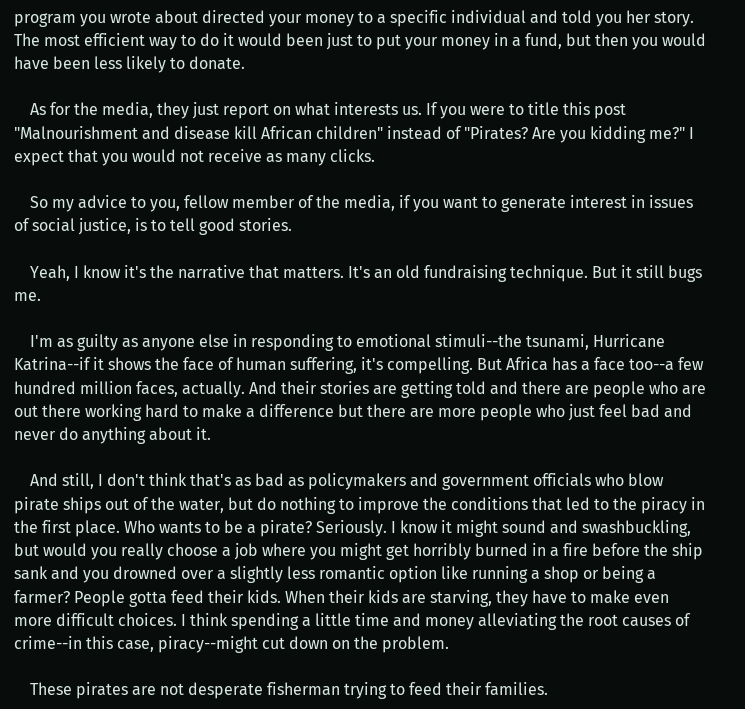program you wrote about directed your money to a specific individual and told you her story. The most efficient way to do it would been just to put your money in a fund, but then you would have been less likely to donate.

    As for the media, they just report on what interests us. If you were to title this post "Malnourishment and disease kill African children" instead of "Pirates? Are you kidding me?" I expect that you would not receive as many clicks.

    So my advice to you, fellow member of the media, if you want to generate interest in issues of social justice, is to tell good stories.

    Yeah, I know it's the narrative that matters. It's an old fundraising technique. But it still bugs me.

    I'm as guilty as anyone else in responding to emotional stimuli--the tsunami, Hurricane Katrina--if it shows the face of human suffering, it's compelling. But Africa has a face too--a few hundred million faces, actually. And their stories are getting told and there are people who are out there working hard to make a difference but there are more people who just feel bad and never do anything about it.

    And still, I don't think that's as bad as policymakers and government officials who blow pirate ships out of the water, but do nothing to improve the conditions that led to the piracy in the first place. Who wants to be a pirate? Seriously. I know it might sound and swashbuckling, but would you really choose a job where you might get horribly burned in a fire before the ship sank and you drowned over a slightly less romantic option like running a shop or being a farmer? People gotta feed their kids. When their kids are starving, they have to make even more difficult choices. I think spending a little time and money alleviating the root causes of crime--in this case, piracy--might cut down on the problem.

    These pirates are not desperate fisherman trying to feed their families.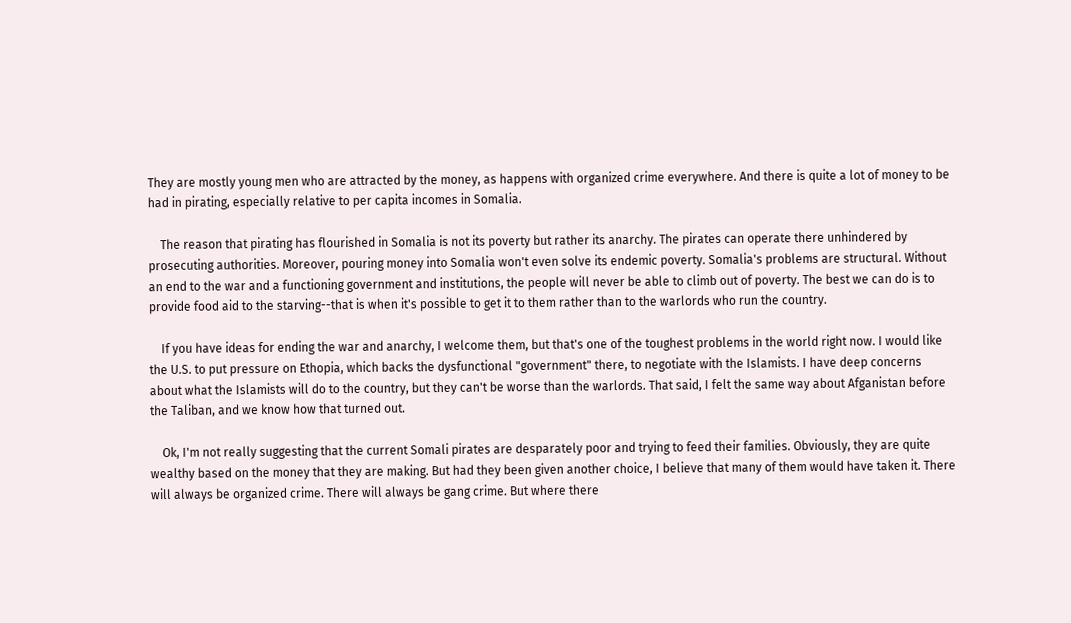They are mostly young men who are attracted by the money, as happens with organized crime everywhere. And there is quite a lot of money to be had in pirating, especially relative to per capita incomes in Somalia.

    The reason that pirating has flourished in Somalia is not its poverty but rather its anarchy. The pirates can operate there unhindered by prosecuting authorities. Moreover, pouring money into Somalia won't even solve its endemic poverty. Somalia's problems are structural. Without an end to the war and a functioning government and institutions, the people will never be able to climb out of poverty. The best we can do is to provide food aid to the starving--that is when it's possible to get it to them rather than to the warlords who run the country.

    If you have ideas for ending the war and anarchy, I welcome them, but that's one of the toughest problems in the world right now. I would like the U.S. to put pressure on Ethopia, which backs the dysfunctional "government" there, to negotiate with the Islamists. I have deep concerns about what the Islamists will do to the country, but they can't be worse than the warlords. That said, I felt the same way about Afganistan before the Taliban, and we know how that turned out.

    Ok, I'm not really suggesting that the current Somali pirates are desparately poor and trying to feed their families. Obviously, they are quite wealthy based on the money that they are making. But had they been given another choice, I believe that many of them would have taken it. There will always be organized crime. There will always be gang crime. But where there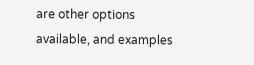are other options available, and examples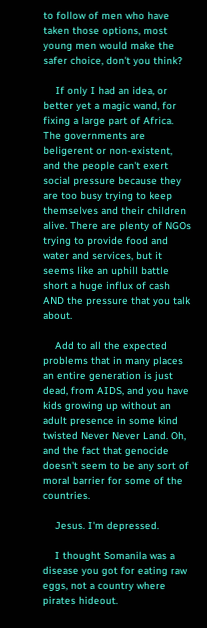to follow of men who have taken those options, most young men would make the safer choice, don't you think?

    If only I had an idea, or better yet a magic wand, for fixing a large part of Africa. The governments are beligerent or non-existent, and the people can't exert social pressure because they are too busy trying to keep themselves and their children alive. There are plenty of NGOs trying to provide food and water and services, but it seems like an uphill battle short a huge influx of cash AND the pressure that you talk about.

    Add to all the expected problems that in many places an entire generation is just dead, from AIDS, and you have kids growing up without an adult presence in some kind twisted Never Never Land. Oh, and the fact that genocide doesn't seem to be any sort of moral barrier for some of the countries.

    Jesus. I'm depressed.

    I thought Somanila was a disease you got for eating raw eggs, not a country where pirates hideout.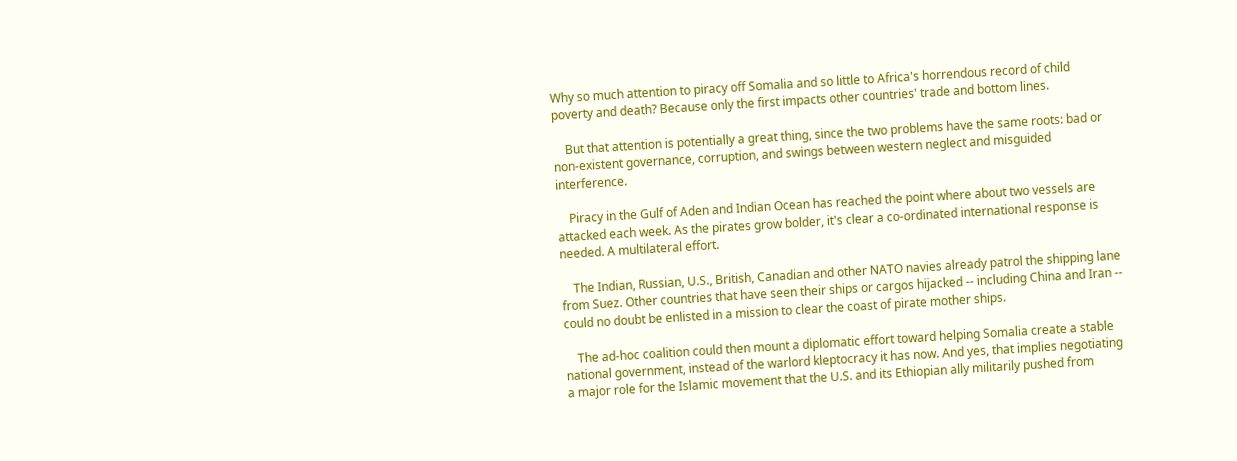Why so much attention to piracy off Somalia and so little to Africa's horrendous record of child poverty and death? Because only the first impacts other countries' trade and bottom lines.

    But that attention is potentially a great thing, since the two problems have the same roots: bad or non-existent governance, corruption, and swings between western neglect and misguided interference.

    Piracy in the Gulf of Aden and Indian Ocean has reached the point where about two vessels are attacked each week. As the pirates grow bolder, it's clear a co-ordinated international response is needed. A multilateral effort.

    The Indian, Russian, U.S., British, Canadian and other NATO navies already patrol the shipping lane from Suez. Other countries that have seen their ships or cargos hijacked -- including China and Iran -- could no doubt be enlisted in a mission to clear the coast of pirate mother ships.

    The ad-hoc coalition could then mount a diplomatic effort toward helping Somalia create a stable national government, instead of the warlord kleptocracy it has now. And yes, that implies negotiating a major role for the Islamic movement that the U.S. and its Ethiopian ally militarily pushed from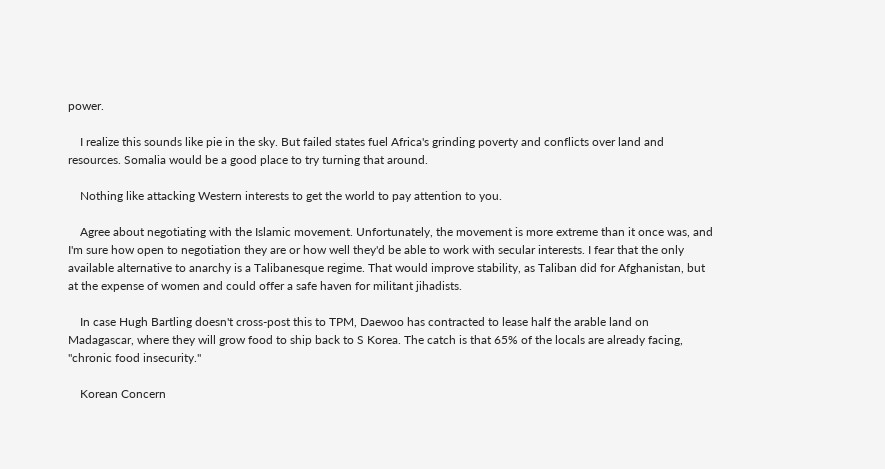power.

    I realize this sounds like pie in the sky. But failed states fuel Africa's grinding poverty and conflicts over land and resources. Somalia would be a good place to try turning that around.

    Nothing like attacking Western interests to get the world to pay attention to you.

    Agree about negotiating with the Islamic movement. Unfortunately, the movement is more extreme than it once was, and I'm sure how open to negotiation they are or how well they'd be able to work with secular interests. I fear that the only available alternative to anarchy is a Talibanesque regime. That would improve stability, as Taliban did for Afghanistan, but at the expense of women and could offer a safe haven for militant jihadists.

    In case Hugh Bartling doesn't cross-post this to TPM, Daewoo has contracted to lease half the arable land on Madagascar, where they will grow food to ship back to S Korea. The catch is that 65% of the locals are already facing, "chronic food insecurity."

    Korean Concern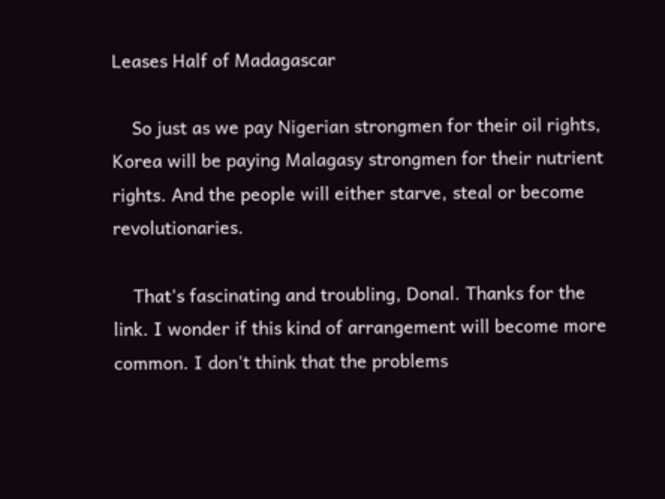Leases Half of Madagascar

    So just as we pay Nigerian strongmen for their oil rights, Korea will be paying Malagasy strongmen for their nutrient rights. And the people will either starve, steal or become revolutionaries.

    That's fascinating and troubling, Donal. Thanks for the link. I wonder if this kind of arrangement will become more common. I don't think that the problems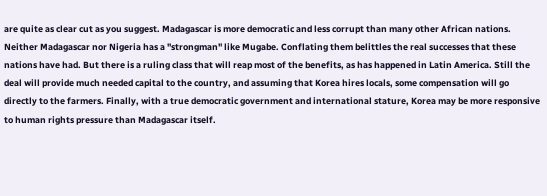are quite as clear cut as you suggest. Madagascar is more democratic and less corrupt than many other African nations. Neither Madagascar nor Nigeria has a "strongman" like Mugabe. Conflating them belittles the real successes that these nations have had. But there is a ruling class that will reap most of the benefits, as has happened in Latin America. Still the deal will provide much needed capital to the country, and assuming that Korea hires locals, some compensation will go directly to the farmers. Finally, with a true democratic government and international stature, Korea may be more responsive to human rights pressure than Madagascar itself.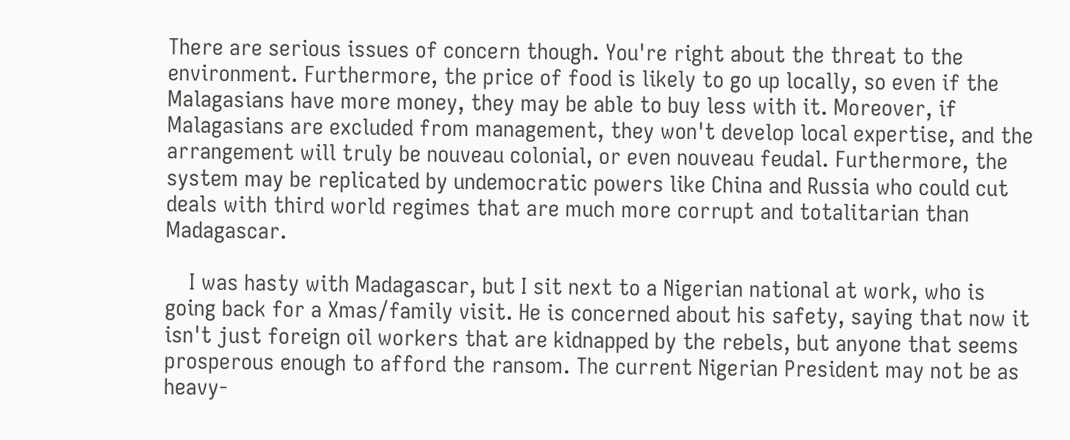There are serious issues of concern though. You're right about the threat to the environment. Furthermore, the price of food is likely to go up locally, so even if the Malagasians have more money, they may be able to buy less with it. Moreover, if Malagasians are excluded from management, they won't develop local expertise, and the arrangement will truly be nouveau colonial, or even nouveau feudal. Furthermore, the system may be replicated by undemocratic powers like China and Russia who could cut deals with third world regimes that are much more corrupt and totalitarian than Madagascar.

    I was hasty with Madagascar, but I sit next to a Nigerian national at work, who is going back for a Xmas/family visit. He is concerned about his safety, saying that now it isn't just foreign oil workers that are kidnapped by the rebels, but anyone that seems prosperous enough to afford the ransom. The current Nigerian President may not be as heavy-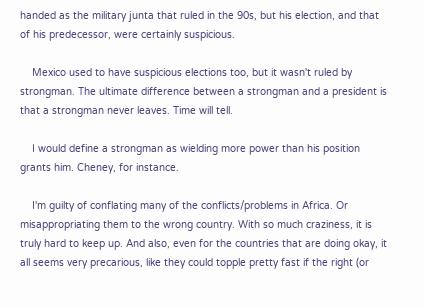handed as the military junta that ruled in the 90s, but his election, and that of his predecessor, were certainly suspicious.

    Mexico used to have suspicious elections too, but it wasn't ruled by strongman. The ultimate difference between a strongman and a president is that a strongman never leaves. Time will tell.

    I would define a strongman as wielding more power than his position grants him. Cheney, for instance.

    I'm guilty of conflating many of the conflicts/problems in Africa. Or misappropriating them to the wrong country. With so much craziness, it is truly hard to keep up. And also, even for the countries that are doing okay, it all seems very precarious, like they could topple pretty fast if the right (or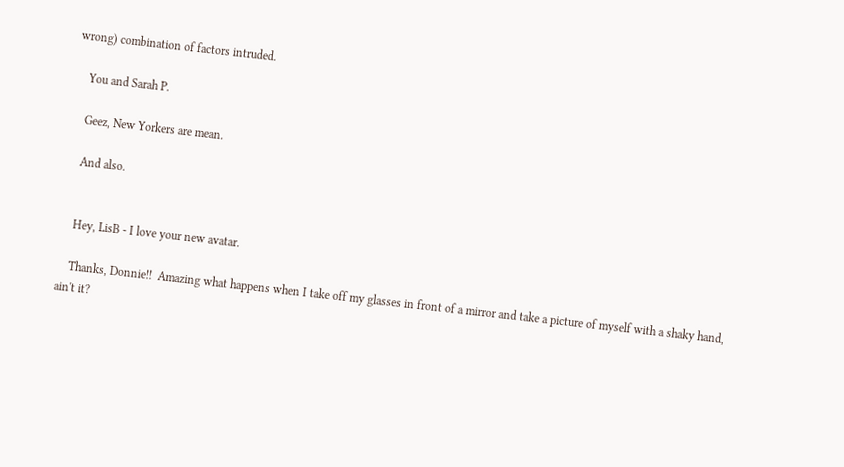wrong) combination of factors intruded.

    You and Sarah P.

    Geez, New Yorkers are mean.

    And also.


    Hey, LisB - I love your new avatar.

    Thanks, Donnie!!  Amazing what happens when I take off my glasses in front of a mirror and take a picture of myself with a shaky hand, ain't it?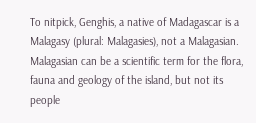To nitpick, Genghis, a native of Madagascar is a Malagasy (plural: Malagasies), not a Malagasian. Malagasian can be a scientific term for the flora, fauna and geology of the island, but not its people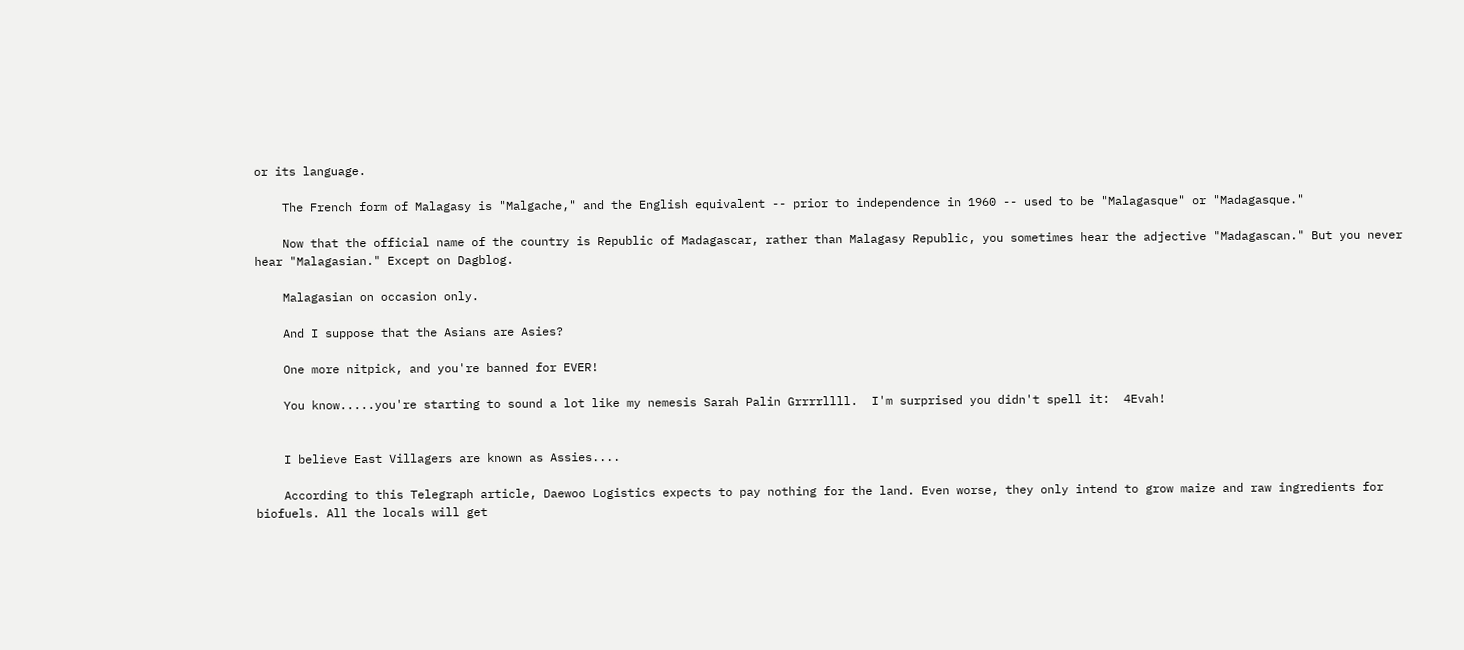or its language.

    The French form of Malagasy is "Malgache," and the English equivalent -- prior to independence in 1960 -- used to be "Malagasque" or "Madagasque."

    Now that the official name of the country is Republic of Madagascar, rather than Malagasy Republic, you sometimes hear the adjective "Madagascan." But you never hear "Malagasian." Except on Dagblog.

    Malagasian on occasion only.

    And I suppose that the Asians are Asies?

    One more nitpick, and you're banned for EVER!

    You know.....you're starting to sound a lot like my nemesis Sarah Palin Grrrrllll.  I'm surprised you didn't spell it:  4Evah!


    I believe East Villagers are known as Assies....

    According to this Telegraph article, Daewoo Logistics expects to pay nothing for the land. Even worse, they only intend to grow maize and raw ingredients for biofuels. All the locals will get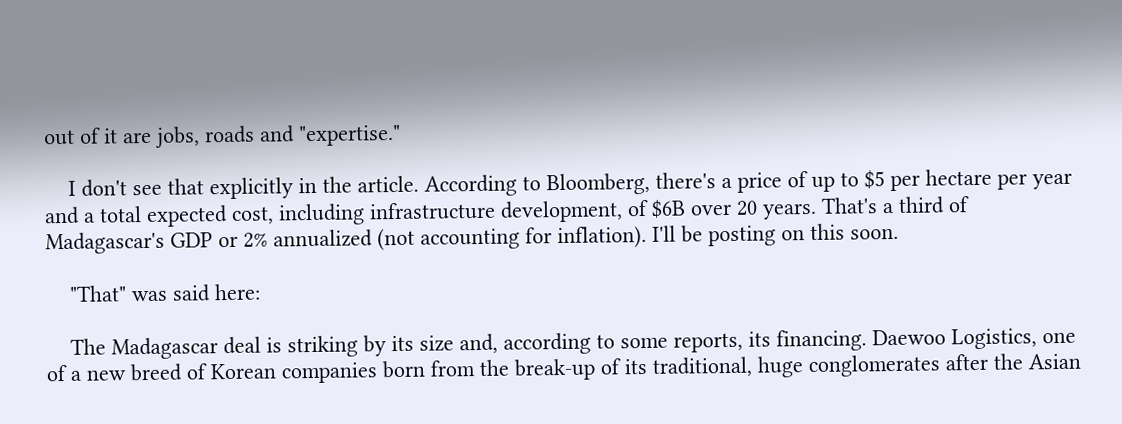out of it are jobs, roads and "expertise."

    I don't see that explicitly in the article. According to Bloomberg, there's a price of up to $5 per hectare per year and a total expected cost, including infrastructure development, of $6B over 20 years. That's a third of Madagascar's GDP or 2% annualized (not accounting for inflation). I'll be posting on this soon.

    "That" was said here:

    The Madagascar deal is striking by its size and, according to some reports, its financing. Daewoo Logistics, one of a new breed of Korean companies born from the break-up of its traditional, huge conglomerates after the Asian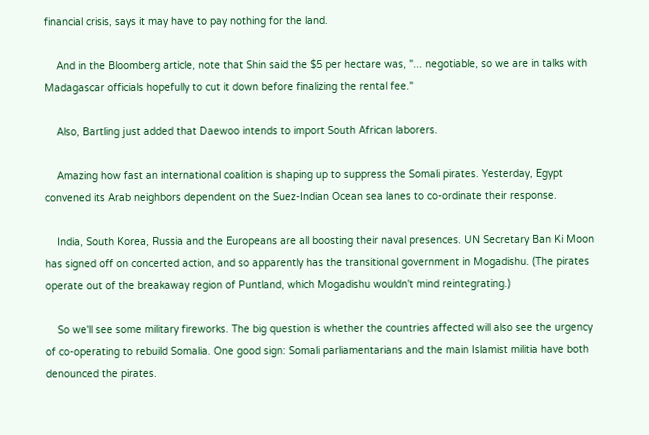financial crisis, says it may have to pay nothing for the land.

    And in the Bloomberg article, note that Shin said the $5 per hectare was, "... negotiable, so we are in talks with Madagascar officials hopefully to cut it down before finalizing the rental fee."

    Also, Bartling just added that Daewoo intends to import South African laborers.

    Amazing how fast an international coalition is shaping up to suppress the Somali pirates. Yesterday, Egypt convened its Arab neighbors dependent on the Suez-Indian Ocean sea lanes to co-ordinate their response.

    India, South Korea, Russia and the Europeans are all boosting their naval presences. UN Secretary Ban Ki Moon has signed off on concerted action, and so apparently has the transitional government in Mogadishu. (The pirates operate out of the breakaway region of Puntland, which Mogadishu wouldn't mind reintegrating.)

    So we'll see some military fireworks. The big question is whether the countries affected will also see the urgency of co-operating to rebuild Somalia. One good sign: Somali parliamentarians and the main Islamist militia have both denounced the pirates.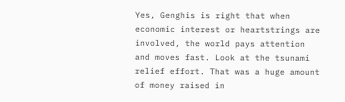Yes, Genghis is right that when economic interest or heartstrings are involved, the world pays attention and moves fast. Look at the tsunami relief effort. That was a huge amount of money raised in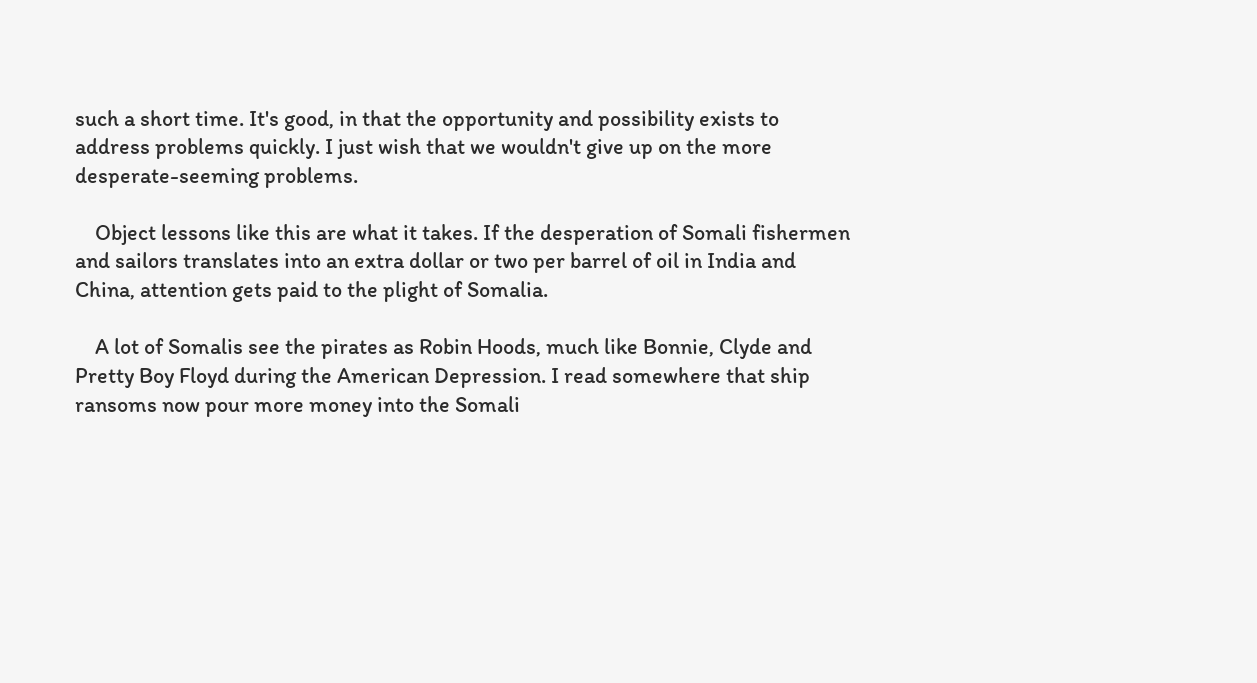such a short time. It's good, in that the opportunity and possibility exists to address problems quickly. I just wish that we wouldn't give up on the more desperate-seeming problems.

    Object lessons like this are what it takes. If the desperation of Somali fishermen and sailors translates into an extra dollar or two per barrel of oil in India and China, attention gets paid to the plight of Somalia.

    A lot of Somalis see the pirates as Robin Hoods, much like Bonnie, Clyde and Pretty Boy Floyd during the American Depression. I read somewhere that ship ransoms now pour more money into the Somali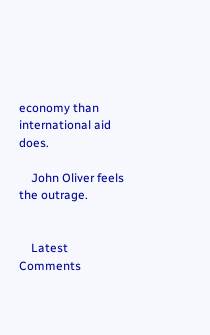economy than international aid does.

    John Oliver feels the outrage.


    Latest Comments